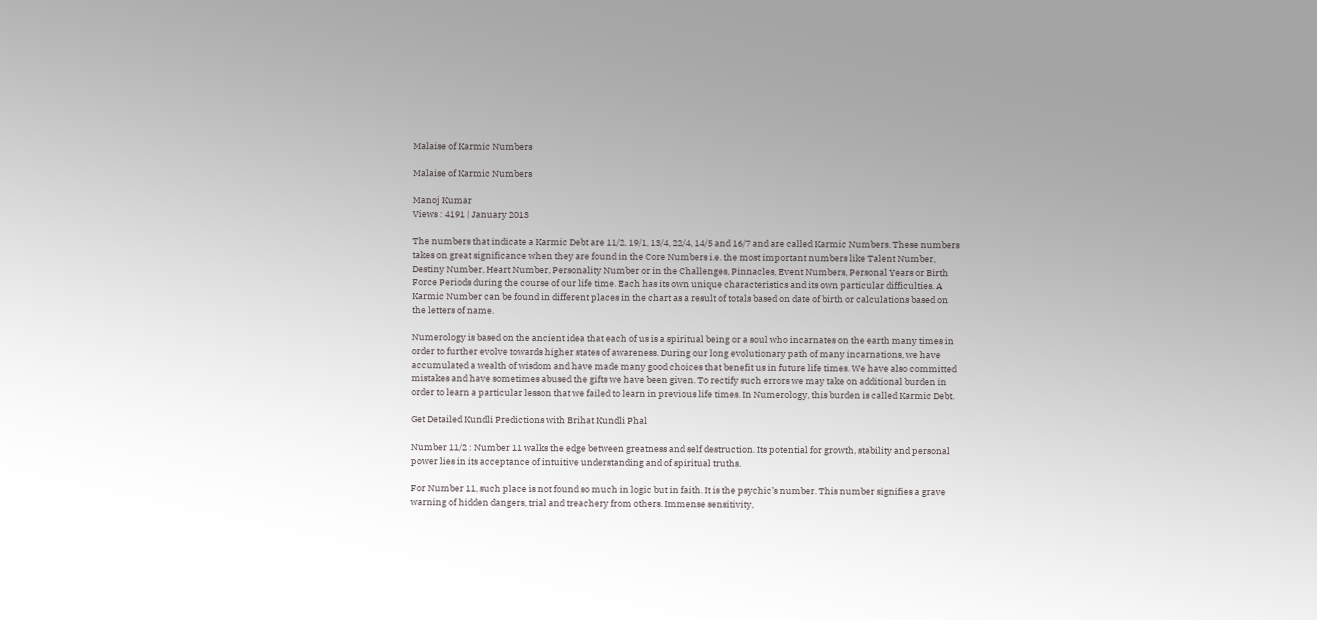Malaise of Karmic Numbers

Malaise of Karmic Numbers

Manoj Kumar
Views : 4191 | January 2013

The numbers that indicate a Karmic Debt are 11/2, 19/1, 13/4, 22/4, 14/5 and 16/7 and are called Karmic Numbers. These numbers takes on great significance when they are found in the Core Numbers i.e. the most important numbers like Talent Number, Destiny Number, Heart Number, Personality Number or in the Challenges, Pinnacles, Event Numbers, Personal Years or Birth Force Periods during the course of our life time. Each has its own unique characteristics and its own particular difficulties. A Karmic Number can be found in different places in the chart as a result of totals based on date of birth or calculations based on the letters of name.

Numerology is based on the ancient idea that each of us is a spiritual being or a soul who incarnates on the earth many times in order to further evolve towards higher states of awareness. During our long evolutionary path of many incarnations, we have accumulated a wealth of wisdom and have made many good choices that benefit us in future life times. We have also committed mistakes and have sometimes abused the gifts we have been given. To rectify such errors we may take on additional burden in order to learn a particular lesson that we failed to learn in previous life times. In Numerology, this burden is called Karmic Debt.

Get Detailed Kundli Predictions with Brihat Kundli Phal

Number 11/2 : Number 11 walks the edge between greatness and self destruction. Its potential for growth, stability and personal power lies in its acceptance of intuitive understanding and of spiritual truths.

For Number 11, such place is not found so much in logic but in faith. It is the psychic’s number. This number signifies a grave warning of hidden dangers, trial and treachery from others. Immense sensitivity,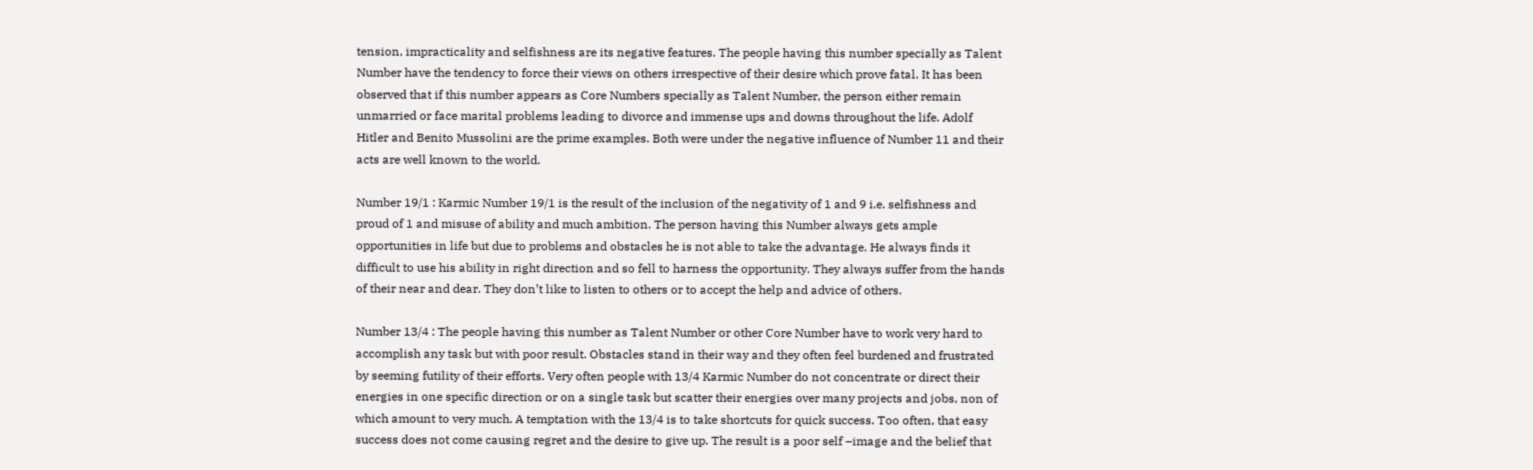tension, impracticality and selfishness are its negative features. The people having this number specially as Talent Number have the tendency to force their views on others irrespective of their desire which prove fatal. It has been observed that if this number appears as Core Numbers specially as Talent Number, the person either remain unmarried or face marital problems leading to divorce and immense ups and downs throughout the life. Adolf Hitler and Benito Mussolini are the prime examples. Both were under the negative influence of Number 11 and their acts are well known to the world.

Number 19/1 : Karmic Number 19/1 is the result of the inclusion of the negativity of 1 and 9 i.e. selfishness and proud of 1 and misuse of ability and much ambition. The person having this Number always gets ample opportunities in life but due to problems and obstacles he is not able to take the advantage. He always finds it difficult to use his ability in right direction and so fell to harness the opportunity. They always suffer from the hands of their near and dear. They don’t like to listen to others or to accept the help and advice of others.

Number 13/4 : The people having this number as Talent Number or other Core Number have to work very hard to accomplish any task but with poor result. Obstacles stand in their way and they often feel burdened and frustrated by seeming futility of their efforts. Very often people with 13/4 Karmic Number do not concentrate or direct their energies in one specific direction or on a single task but scatter their energies over many projects and jobs, non of which amount to very much. A temptation with the 13/4 is to take shortcuts for quick success. Too often, that easy success does not come causing regret and the desire to give up. The result is a poor self –image and the belief that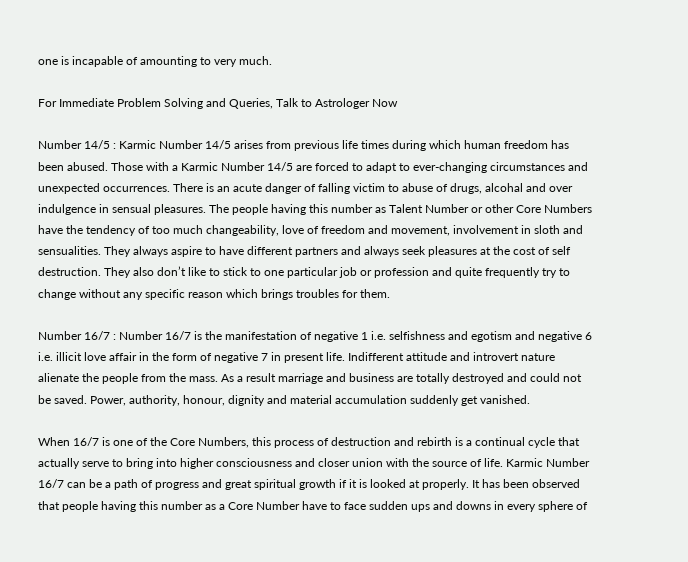one is incapable of amounting to very much.

For Immediate Problem Solving and Queries, Talk to Astrologer Now

Number 14/5 : Karmic Number 14/5 arises from previous life times during which human freedom has been abused. Those with a Karmic Number 14/5 are forced to adapt to ever-changing circumstances and unexpected occurrences. There is an acute danger of falling victim to abuse of drugs, alcohal and over indulgence in sensual pleasures. The people having this number as Talent Number or other Core Numbers have the tendency of too much changeability, love of freedom and movement, involvement in sloth and sensualities. They always aspire to have different partners and always seek pleasures at the cost of self destruction. They also don’t like to stick to one particular job or profession and quite frequently try to change without any specific reason which brings troubles for them.

Number 16/7 : Number 16/7 is the manifestation of negative 1 i.e. selfishness and egotism and negative 6 i.e. illicit love affair in the form of negative 7 in present life. Indifferent attitude and introvert nature alienate the people from the mass. As a result marriage and business are totally destroyed and could not be saved. Power, authority, honour, dignity and material accumulation suddenly get vanished.

When 16/7 is one of the Core Numbers, this process of destruction and rebirth is a continual cycle that actually serve to bring into higher consciousness and closer union with the source of life. Karmic Number 16/7 can be a path of progress and great spiritual growth if it is looked at properly. It has been observed that people having this number as a Core Number have to face sudden ups and downs in every sphere of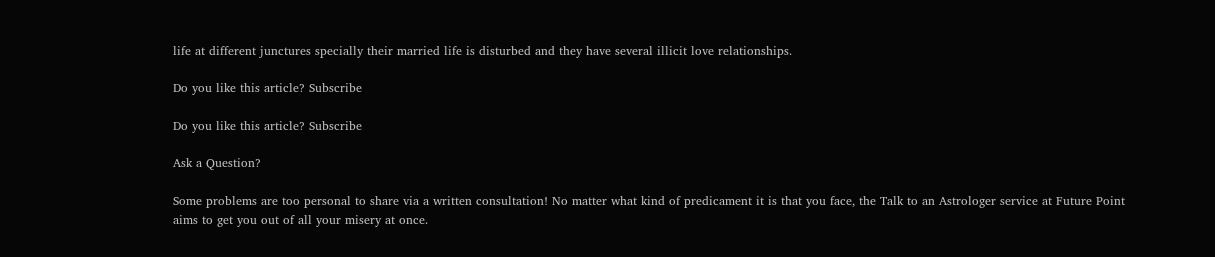life at different junctures specially their married life is disturbed and they have several illicit love relationships.

Do you like this article? Subscribe

Do you like this article? Subscribe

Ask a Question?

Some problems are too personal to share via a written consultation! No matter what kind of predicament it is that you face, the Talk to an Astrologer service at Future Point aims to get you out of all your misery at once.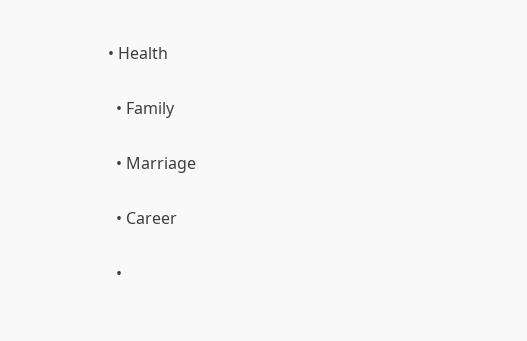• Health

  • Family

  • Marriage

  • Career

  •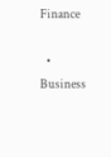Finance

  • Business